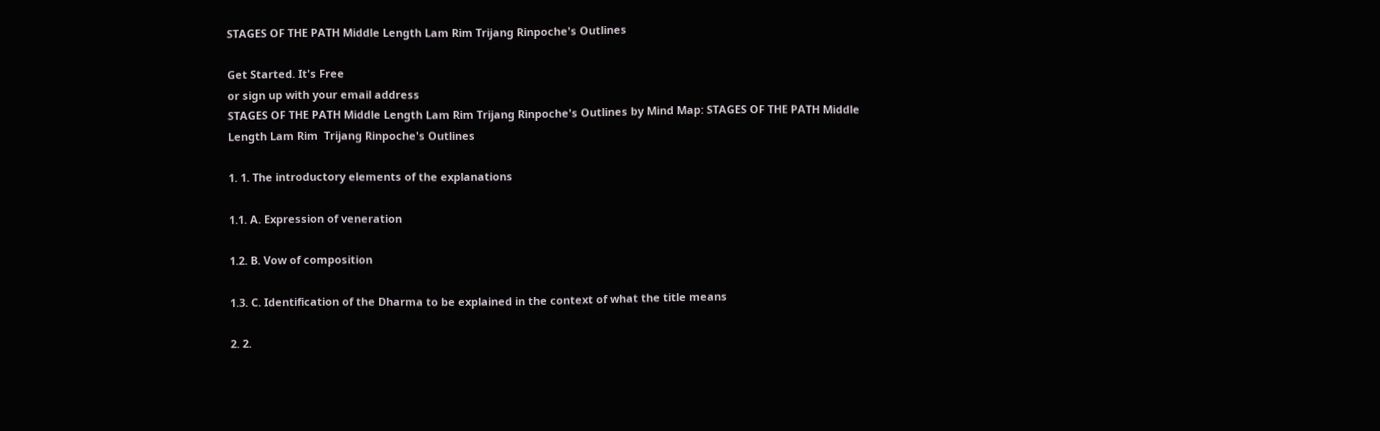STAGES OF THE PATH Middle Length Lam Rim Trijang Rinpoche's Outlines

Get Started. It's Free
or sign up with your email address
STAGES OF THE PATH Middle Length Lam Rim Trijang Rinpoche's Outlines by Mind Map: STAGES OF THE PATH Middle Length Lam Rim  Trijang Rinpoche's Outlines

1. 1. The introductory elements of the explanations

1.1. A. Expression of veneration

1.2. B. Vow of composition

1.3. C. Identification of the Dharma to be explained in the context of what the title means

2. 2.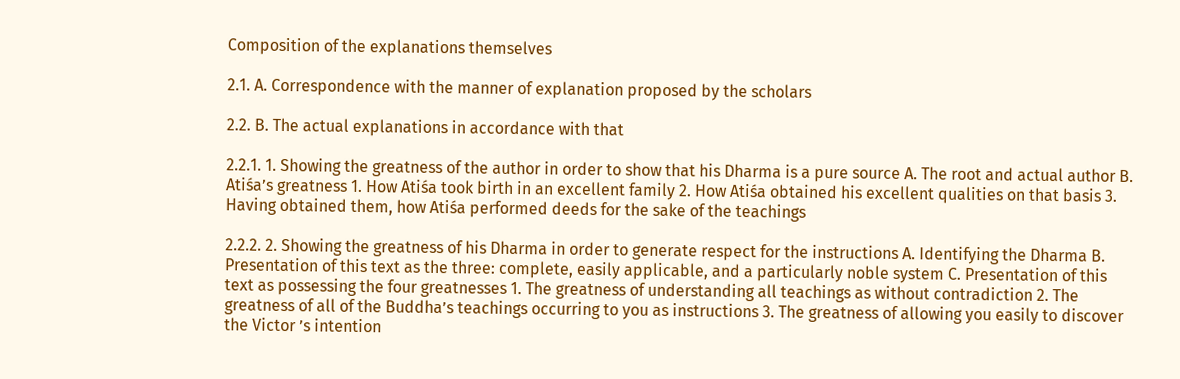Composition of the explanations themselves

2.1. A. Correspondence with the manner of explanation proposed by the scholars

2.2. B. The actual explanations in accordance with that

2.2.1. 1. Showing the greatness of the author in order to show that his Dharma is a pure source A. The root and actual author B. Atiśa’s greatness 1. How Atiśa took birth in an excellent family 2. How Atiśa obtained his excellent qualities on that basis 3. Having obtained them, how Atiśa performed deeds for the sake of the teachings

2.2.2. 2. Showing the greatness of his Dharma in order to generate respect for the instructions A. Identifying the Dharma B. Presentation of this text as the three: complete, easily applicable, and a particularly noble system C. Presentation of this text as possessing the four greatnesses 1. The greatness of understanding all teachings as without contradiction 2. The greatness of all of the Buddha’s teachings occurring to you as instructions 3. The greatness of allowing you easily to discover the Victor ’s intention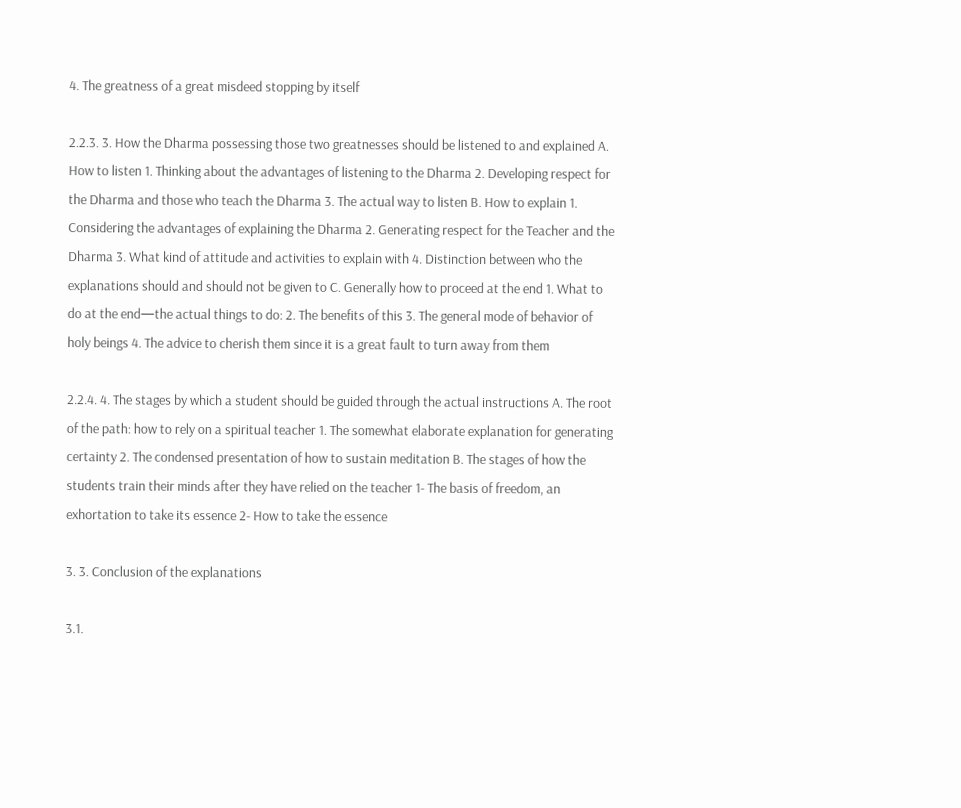4. The greatness of a great misdeed stopping by itself

2.2.3. 3. How the Dharma possessing those two greatnesses should be listened to and explained A. How to listen 1. Thinking about the advantages of listening to the Dharma 2. Developing respect for the Dharma and those who teach the Dharma 3. The actual way to listen B. How to explain 1. Considering the advantages of explaining the Dharma 2. Generating respect for the Teacher and the Dharma 3. What kind of attitude and activities to explain with 4. Distinction between who the explanations should and should not be given to C. Generally how to proceed at the end 1. What to do at the end—the actual things to do: 2. The benefits of this 3. The general mode of behavior of holy beings 4. The advice to cherish them since it is a great fault to turn away from them

2.2.4. 4. The stages by which a student should be guided through the actual instructions A. The root of the path: how to rely on a spiritual teacher 1. The somewhat elaborate explanation for generating certainty 2. The condensed presentation of how to sustain meditation B. The stages of how the students train their minds after they have relied on the teacher 1- The basis of freedom, an exhortation to take its essence 2- How to take the essence

3. 3. Conclusion of the explanations

3.1.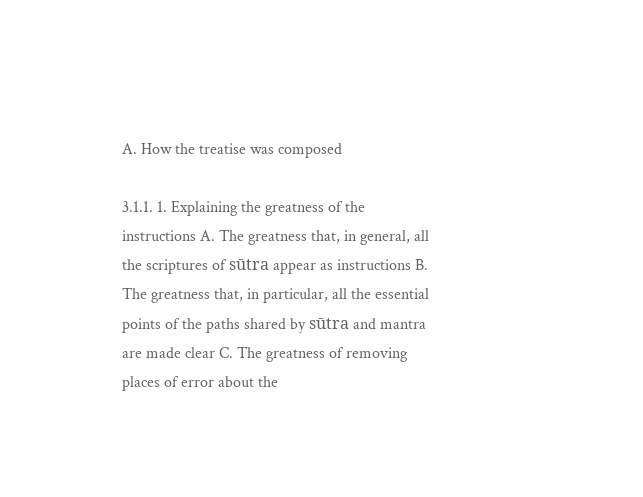A. How the treatise was composed

3.1.1. 1. Explaining the greatness of the instructions A. The greatness that, in general, all the scriptures of sūtra appear as instructions B. The greatness that, in particular, all the essential points of the paths shared by sūtra and mantra are made clear C. The greatness of removing places of error about the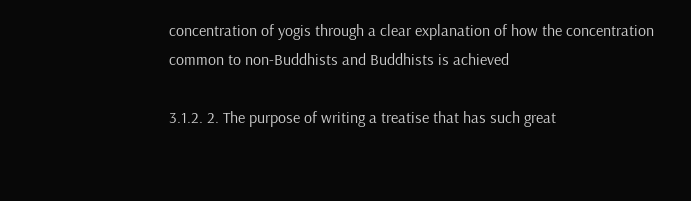concentration of yogis through a clear explanation of how the concentration common to non-Buddhists and Buddhists is achieved

3.1.2. 2. The purpose of writing a treatise that has such great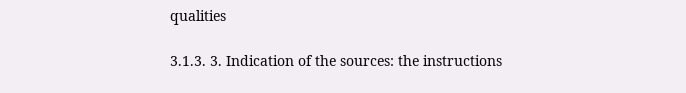qualities

3.1.3. 3. Indication of the sources: the instructions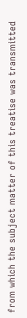from which the subject matter of this treatise was transmitted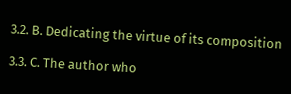3.2. B. Dedicating the virtue of its composition

3.3. C. The author who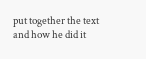put together the text and how he did it